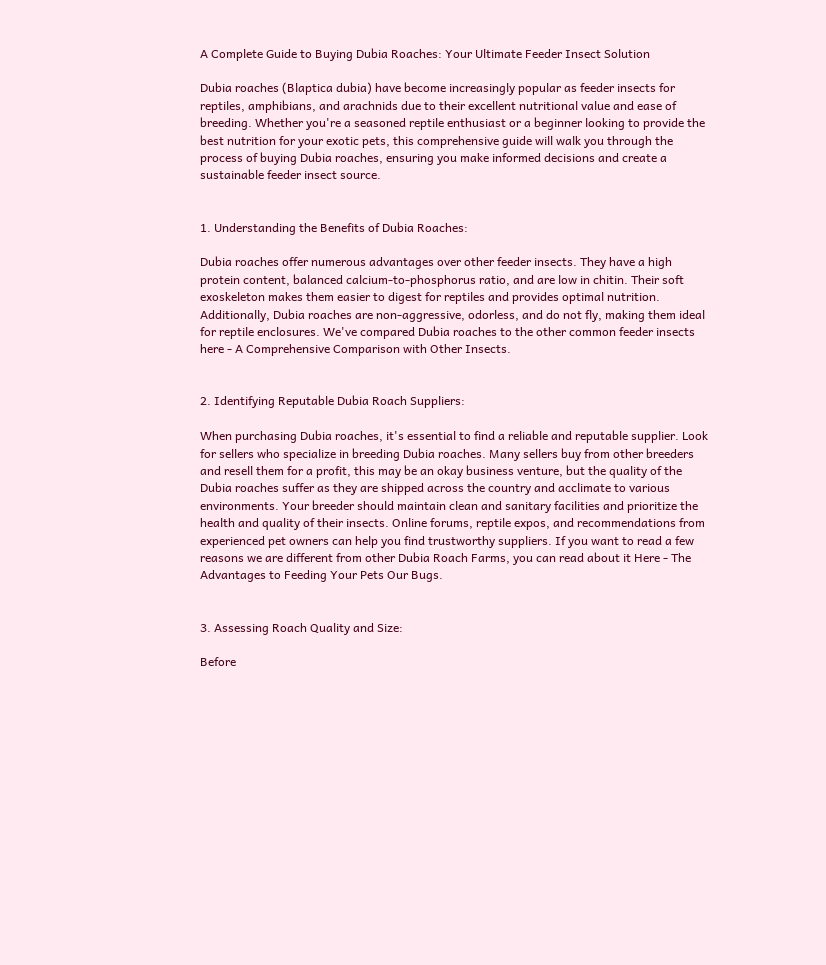A Complete Guide to Buying Dubia Roaches: Your Ultimate Feeder Insect Solution

Dubia roaches (Blaptica dubia) have become increasingly popular as feeder insects for reptiles, amphibians, and arachnids due to their excellent nutritional value and ease of breeding. Whether you're a seasoned reptile enthusiast or a beginner looking to provide the best nutrition for your exotic pets, this comprehensive guide will walk you through the process of buying Dubia roaches, ensuring you make informed decisions and create a sustainable feeder insect source.


1. Understanding the Benefits of Dubia Roaches:

Dubia roaches offer numerous advantages over other feeder insects. They have a high protein content, balanced calcium-to-phosphorus ratio, and are low in chitin. Their soft exoskeleton makes them easier to digest for reptiles and provides optimal nutrition. Additionally, Dubia roaches are non-aggressive, odorless, and do not fly, making them ideal for reptile enclosures. We've compared Dubia roaches to the other common feeder insects here - A Comprehensive Comparison with Other Insects.


2. Identifying Reputable Dubia Roach Suppliers:

When purchasing Dubia roaches, it's essential to find a reliable and reputable supplier. Look for sellers who specialize in breeding Dubia roaches. Many sellers buy from other breeders and resell them for a profit, this may be an okay business venture, but the quality of the Dubia roaches suffer as they are shipped across the country and acclimate to various environments. Your breeder should maintain clean and sanitary facilities and prioritize the health and quality of their insects. Online forums, reptile expos, and recommendations from experienced pet owners can help you find trustworthy suppliers. If you want to read a few reasons we are different from other Dubia Roach Farms, you can read about it Here - The Advantages to Feeding Your Pets Our Bugs.


3. Assessing Roach Quality and Size:

Before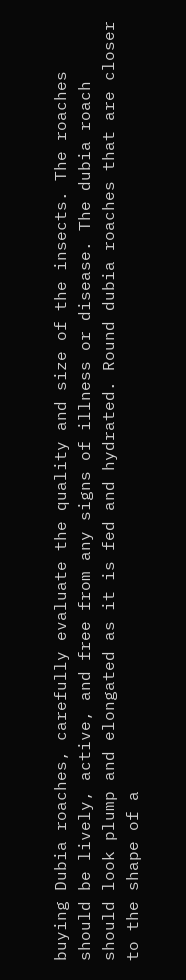buying Dubia roaches, carefully evaluate the quality and size of the insects. The roaches should be lively, active, and free from any signs of illness or disease. The dubia roach should look plump and elongated as it is fed and hydrated. Round dubia roaches that are closer to the shape of a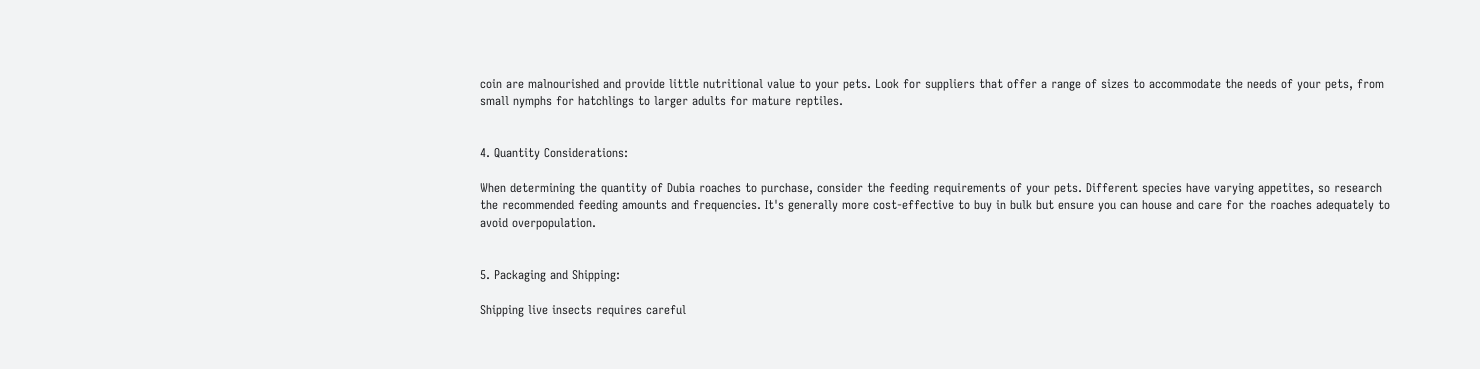coin are malnourished and provide little nutritional value to your pets. Look for suppliers that offer a range of sizes to accommodate the needs of your pets, from small nymphs for hatchlings to larger adults for mature reptiles.


4. Quantity Considerations:

When determining the quantity of Dubia roaches to purchase, consider the feeding requirements of your pets. Different species have varying appetites, so research the recommended feeding amounts and frequencies. It's generally more cost-effective to buy in bulk but ensure you can house and care for the roaches adequately to avoid overpopulation.


5. Packaging and Shipping:

Shipping live insects requires careful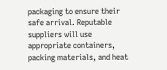packaging to ensure their safe arrival. Reputable suppliers will use appropriate containers, packing materials, and heat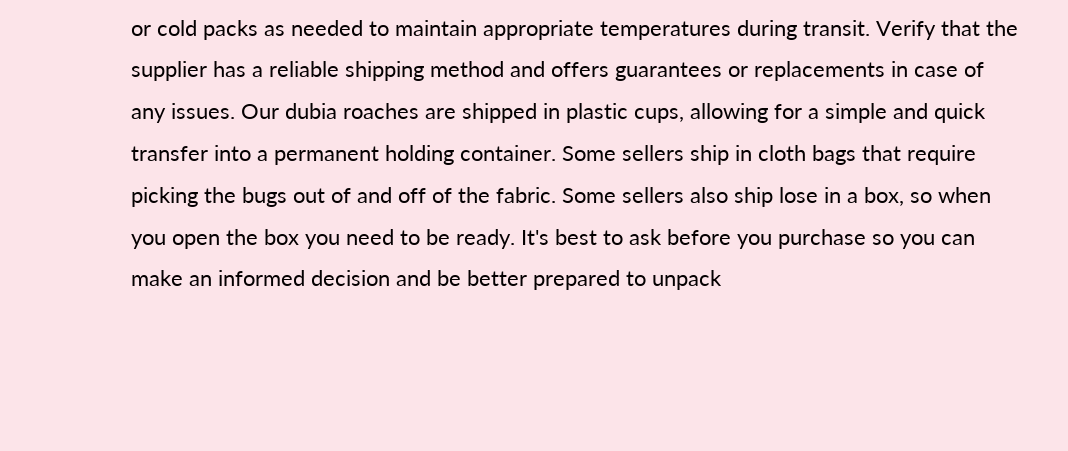or cold packs as needed to maintain appropriate temperatures during transit. Verify that the supplier has a reliable shipping method and offers guarantees or replacements in case of any issues. Our dubia roaches are shipped in plastic cups, allowing for a simple and quick transfer into a permanent holding container. Some sellers ship in cloth bags that require picking the bugs out of and off of the fabric. Some sellers also ship lose in a box, so when you open the box you need to be ready. It's best to ask before you purchase so you can make an informed decision and be better prepared to unpack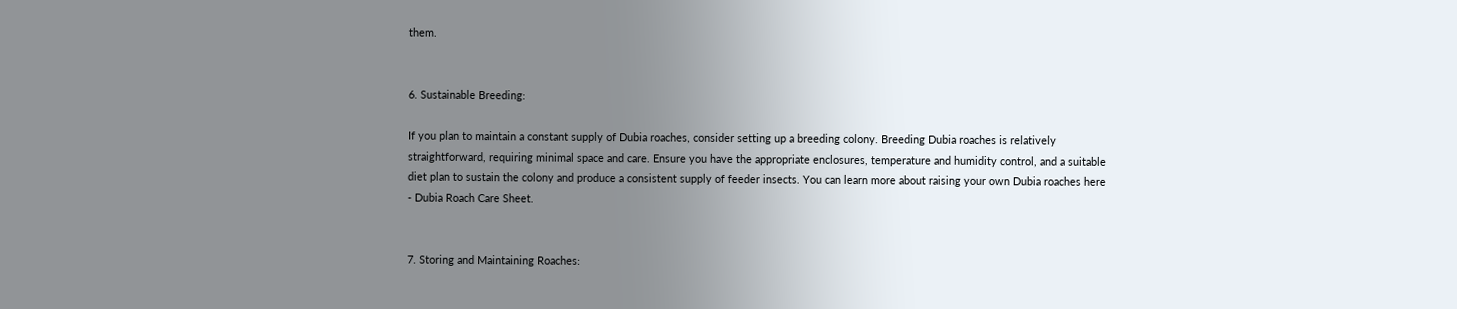them.


6. Sustainable Breeding:

If you plan to maintain a constant supply of Dubia roaches, consider setting up a breeding colony. Breeding Dubia roaches is relatively straightforward, requiring minimal space and care. Ensure you have the appropriate enclosures, temperature and humidity control, and a suitable diet plan to sustain the colony and produce a consistent supply of feeder insects. You can learn more about raising your own Dubia roaches here - Dubia Roach Care Sheet.


7. Storing and Maintaining Roaches: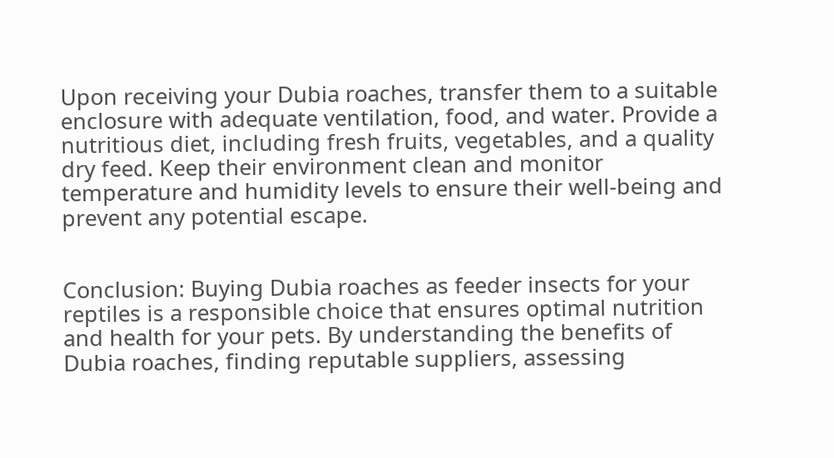Upon receiving your Dubia roaches, transfer them to a suitable enclosure with adequate ventilation, food, and water. Provide a nutritious diet, including fresh fruits, vegetables, and a quality dry feed. Keep their environment clean and monitor temperature and humidity levels to ensure their well-being and prevent any potential escape.


Conclusion: Buying Dubia roaches as feeder insects for your reptiles is a responsible choice that ensures optimal nutrition and health for your pets. By understanding the benefits of Dubia roaches, finding reputable suppliers, assessing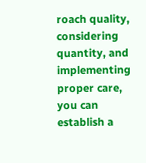roach quality, considering quantity, and implementing proper care, you can establish a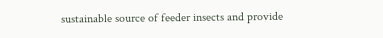sustainable source of feeder insects and provide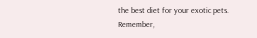the best diet for your exotic pets. Remember,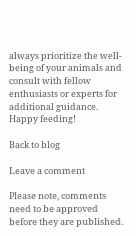always prioritize the well-being of your animals and consult with fellow enthusiasts or experts for additional guidance. Happy feeding!

Back to blog

Leave a comment

Please note, comments need to be approved before they are published.